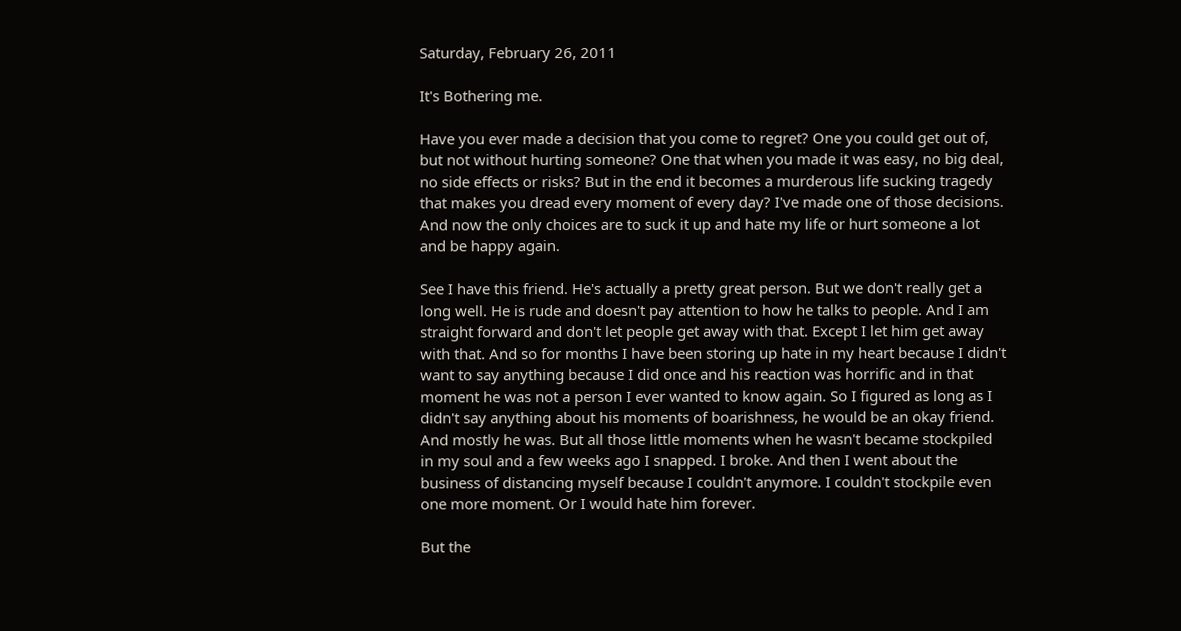Saturday, February 26, 2011

It's Bothering me.

Have you ever made a decision that you come to regret? One you could get out of, but not without hurting someone? One that when you made it was easy, no big deal, no side effects or risks? But in the end it becomes a murderous life sucking tragedy that makes you dread every moment of every day? I've made one of those decisions. And now the only choices are to suck it up and hate my life or hurt someone a lot and be happy again.

See I have this friend. He's actually a pretty great person. But we don't really get a long well. He is rude and doesn't pay attention to how he talks to people. And I am straight forward and don't let people get away with that. Except I let him get away with that. And so for months I have been storing up hate in my heart because I didn't want to say anything because I did once and his reaction was horrific and in that moment he was not a person I ever wanted to know again. So I figured as long as I didn't say anything about his moments of boarishness, he would be an okay friend. And mostly he was. But all those little moments when he wasn't became stockpiled in my soul and a few weeks ago I snapped. I broke. And then I went about the business of distancing myself because I couldn't anymore. I couldn't stockpile even one more moment. Or I would hate him forever.

But the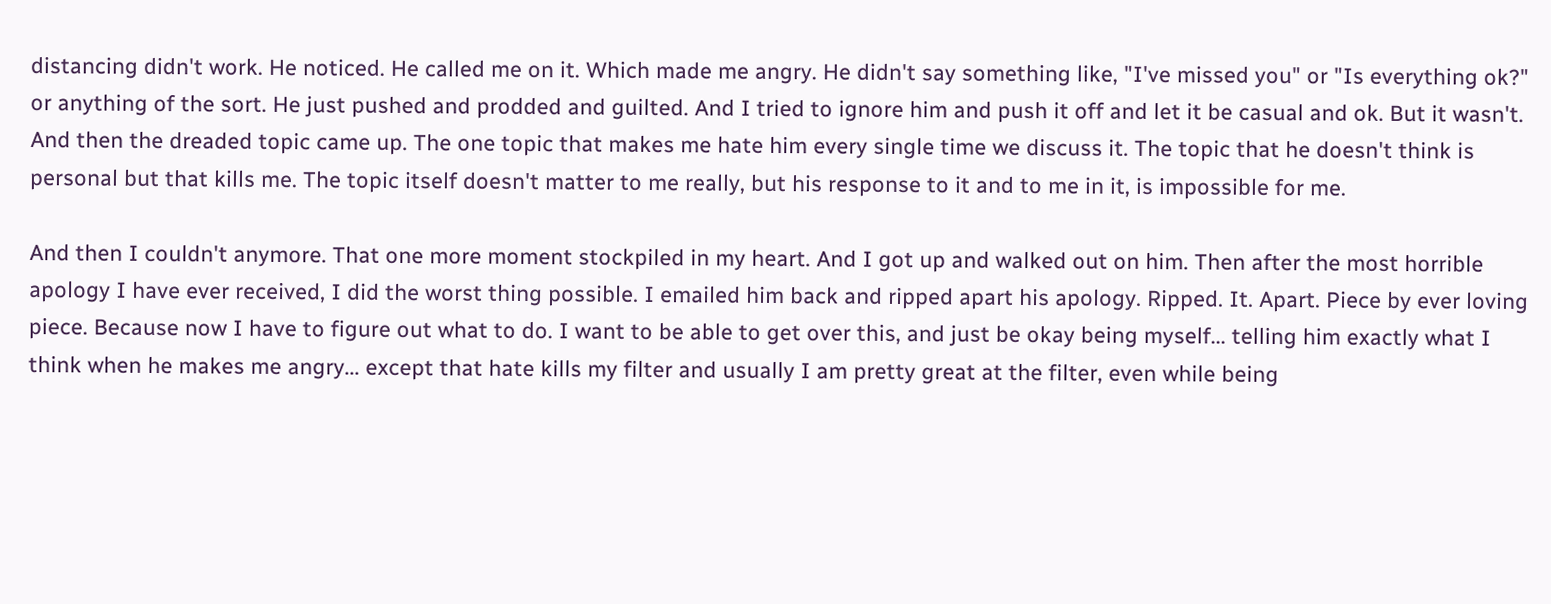distancing didn't work. He noticed. He called me on it. Which made me angry. He didn't say something like, "I've missed you" or "Is everything ok?" or anything of the sort. He just pushed and prodded and guilted. And I tried to ignore him and push it off and let it be casual and ok. But it wasn't. And then the dreaded topic came up. The one topic that makes me hate him every single time we discuss it. The topic that he doesn't think is personal but that kills me. The topic itself doesn't matter to me really, but his response to it and to me in it, is impossible for me.

And then I couldn't anymore. That one more moment stockpiled in my heart. And I got up and walked out on him. Then after the most horrible apology I have ever received, I did the worst thing possible. I emailed him back and ripped apart his apology. Ripped. It. Apart. Piece by ever loving piece. Because now I have to figure out what to do. I want to be able to get over this, and just be okay being myself... telling him exactly what I think when he makes me angry... except that hate kills my filter and usually I am pretty great at the filter, even while being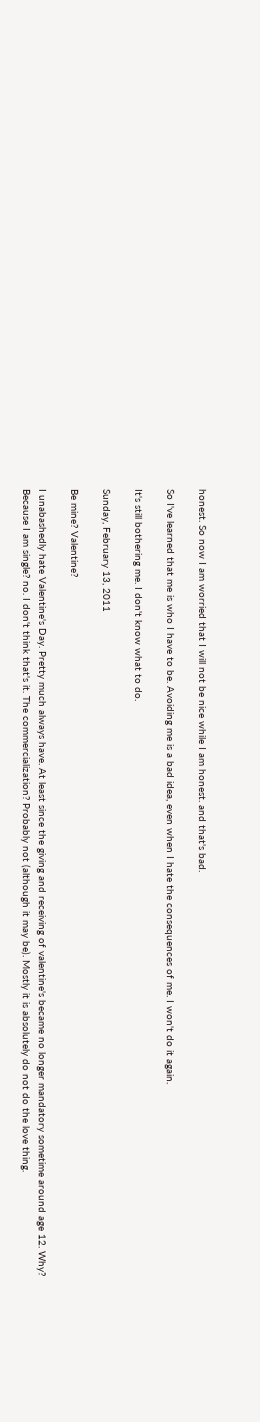honest. So now I am worried that I will not be nice while I am honest. and that's bad.

So I've learned that me is who I have to be. Avoiding me is a bad idea, even when I hate the consequences of me. I won't do it again.

It's still bothering me. I don't know what to do.

Sunday, February 13, 2011

Be mine? Valentine?

I unabashedly hate Valentine's Day. Pretty much always have. At least since the giving and receiving of valentine's became no longer mandatory sometime around age 12. Why? Because I am single? no. I don't think that's it. The commercialization? Probably not (although it may be). Mostly it is absolutely do not do the love thing.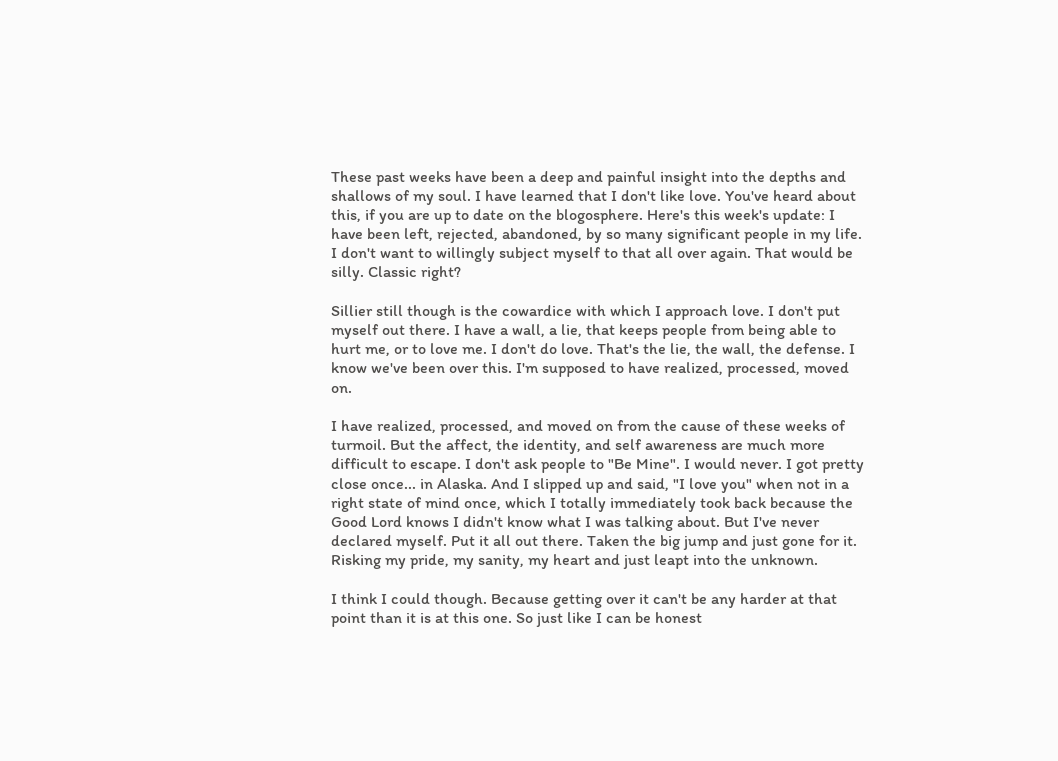These past weeks have been a deep and painful insight into the depths and shallows of my soul. I have learned that I don't like love. You've heard about this, if you are up to date on the blogosphere. Here's this week's update: I have been left, rejected, abandoned, by so many significant people in my life. I don't want to willingly subject myself to that all over again. That would be silly. Classic right?

Sillier still though is the cowardice with which I approach love. I don't put myself out there. I have a wall, a lie, that keeps people from being able to hurt me, or to love me. I don't do love. That's the lie, the wall, the defense. I know we've been over this. I'm supposed to have realized, processed, moved on.

I have realized, processed, and moved on from the cause of these weeks of turmoil. But the affect, the identity, and self awareness are much more difficult to escape. I don't ask people to "Be Mine". I would never. I got pretty close once... in Alaska. And I slipped up and said, "I love you" when not in a right state of mind once, which I totally immediately took back because the Good Lord knows I didn't know what I was talking about. But I've never declared myself. Put it all out there. Taken the big jump and just gone for it. Risking my pride, my sanity, my heart and just leapt into the unknown.

I think I could though. Because getting over it can't be any harder at that point than it is at this one. So just like I can be honest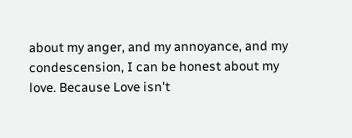about my anger, and my annoyance, and my condescension, I can be honest about my love. Because Love isn't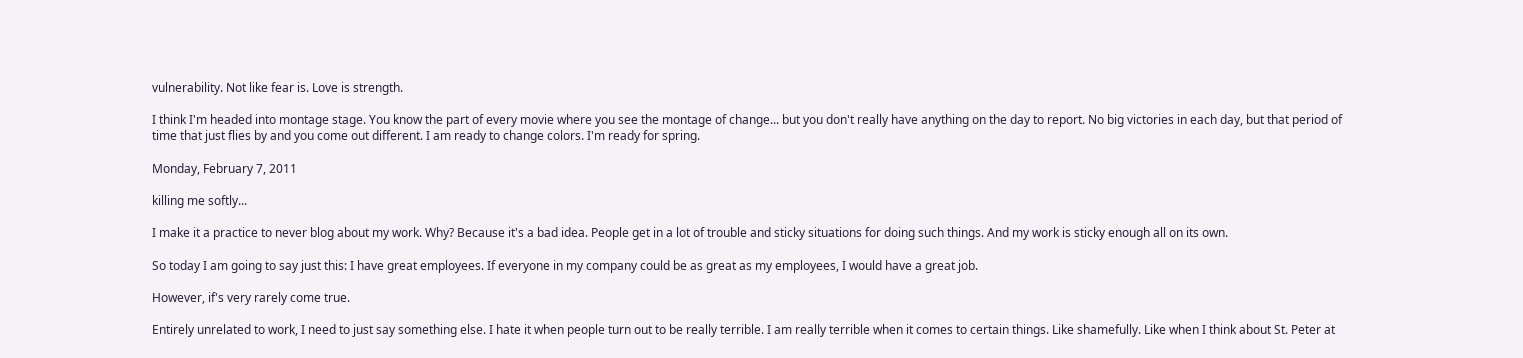vulnerability. Not like fear is. Love is strength.

I think I'm headed into montage stage. You know the part of every movie where you see the montage of change... but you don't really have anything on the day to report. No big victories in each day, but that period of time that just flies by and you come out different. I am ready to change colors. I'm ready for spring.

Monday, February 7, 2011

killing me softly...

I make it a practice to never blog about my work. Why? Because it's a bad idea. People get in a lot of trouble and sticky situations for doing such things. And my work is sticky enough all on its own.

So today I am going to say just this: I have great employees. If everyone in my company could be as great as my employees, I would have a great job.

However, if's very rarely come true.

Entirely unrelated to work, I need to just say something else. I hate it when people turn out to be really terrible. I am really terrible when it comes to certain things. Like shamefully. Like when I think about St. Peter at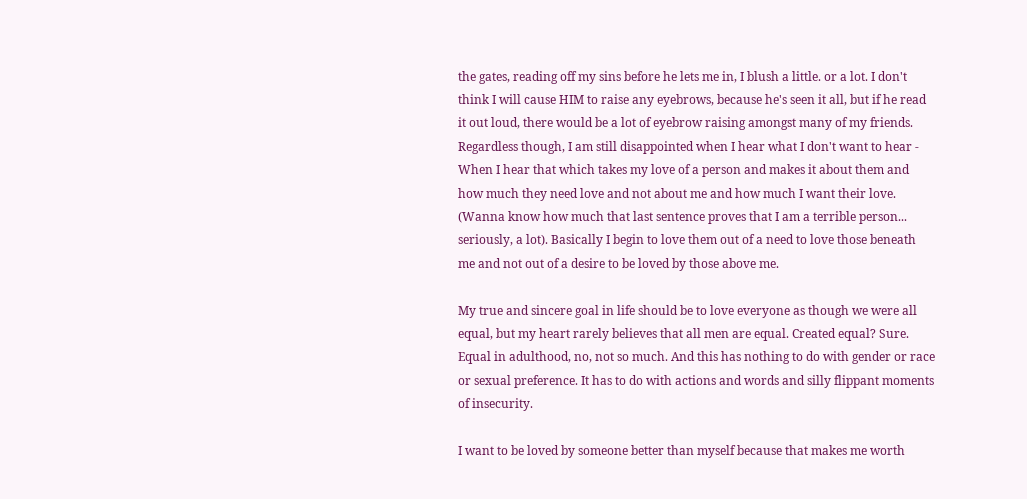the gates, reading off my sins before he lets me in, I blush a little. or a lot. I don't think I will cause HIM to raise any eyebrows, because he's seen it all, but if he read it out loud, there would be a lot of eyebrow raising amongst many of my friends. Regardless though, I am still disappointed when I hear what I don't want to hear - When I hear that which takes my love of a person and makes it about them and how much they need love and not about me and how much I want their love. (Wanna know how much that last sentence proves that I am a terrible person... seriously, a lot). Basically I begin to love them out of a need to love those beneath me and not out of a desire to be loved by those above me.

My true and sincere goal in life should be to love everyone as though we were all equal, but my heart rarely believes that all men are equal. Created equal? Sure. Equal in adulthood, no, not so much. And this has nothing to do with gender or race or sexual preference. It has to do with actions and words and silly flippant moments of insecurity.

I want to be loved by someone better than myself because that makes me worth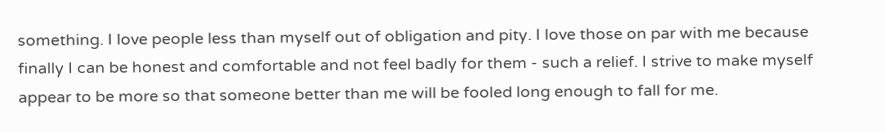something. I love people less than myself out of obligation and pity. I love those on par with me because finally I can be honest and comfortable and not feel badly for them - such a relief. I strive to make myself appear to be more so that someone better than me will be fooled long enough to fall for me.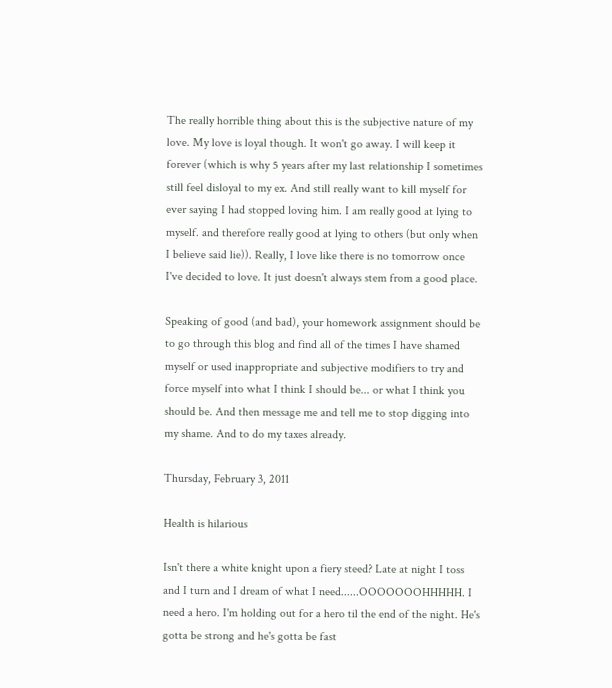The really horrible thing about this is the subjective nature of my love. My love is loyal though. It won't go away. I will keep it forever (which is why 5 years after my last relationship I sometimes still feel disloyal to my ex. And still really want to kill myself for ever saying I had stopped loving him. I am really good at lying to myself. and therefore really good at lying to others (but only when I believe said lie)). Really, I love like there is no tomorrow once I've decided to love. It just doesn't always stem from a good place.

Speaking of good (and bad), your homework assignment should be to go through this blog and find all of the times I have shamed myself or used inappropriate and subjective modifiers to try and force myself into what I think I should be... or what I think you should be. And then message me and tell me to stop digging into my shame. And to do my taxes already.

Thursday, February 3, 2011

Health is hilarious

Isn't there a white knight upon a fiery steed? Late at night I toss and I turn and I dream of what I need......OOOOOOOHHHHH. I need a hero. I'm holding out for a hero til the end of the night. He's gotta be strong and he's gotta be fast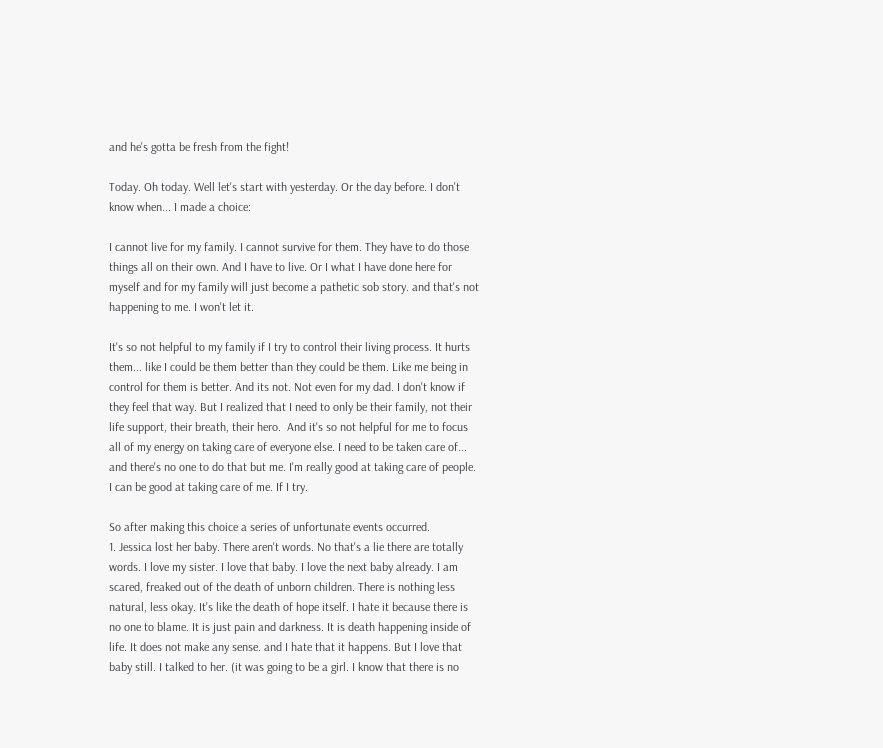and he's gotta be fresh from the fight!

Today. Oh today. Well let's start with yesterday. Or the day before. I don't know when... I made a choice:

I cannot live for my family. I cannot survive for them. They have to do those things all on their own. And I have to live. Or I what I have done here for myself and for my family will just become a pathetic sob story. and that's not happening to me. I won't let it.

It's so not helpful to my family if I try to control their living process. It hurts them... like I could be them better than they could be them. Like me being in control for them is better. And its not. Not even for my dad. I don't know if they feel that way. But I realized that I need to only be their family, not their life support, their breath, their hero.  And it's so not helpful for me to focus all of my energy on taking care of everyone else. I need to be taken care of... and there's no one to do that but me. I'm really good at taking care of people. I can be good at taking care of me. If I try.

So after making this choice a series of unfortunate events occurred.
1. Jessica lost her baby. There aren't words. No that's a lie there are totally words. I love my sister. I love that baby. I love the next baby already. I am scared, freaked out of the death of unborn children. There is nothing less natural, less okay. It's like the death of hope itself. I hate it because there is no one to blame. It is just pain and darkness. It is death happening inside of life. It does not make any sense. and I hate that it happens. But I love that baby still. I talked to her. (it was going to be a girl. I know that there is no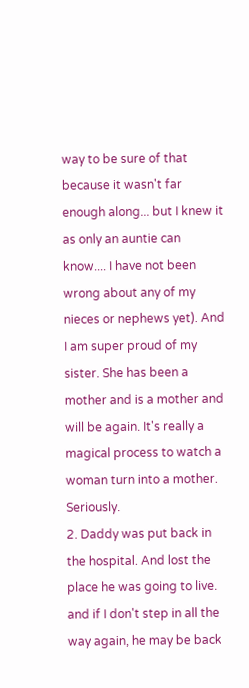way to be sure of that because it wasn't far enough along... but I knew it as only an auntie can know.... I have not been wrong about any of my nieces or nephews yet). And I am super proud of my sister. She has been a mother and is a mother and will be again. It's really a magical process to watch a woman turn into a mother. Seriously.
2. Daddy was put back in the hospital. And lost the place he was going to live. and if I don't step in all the way again, he may be back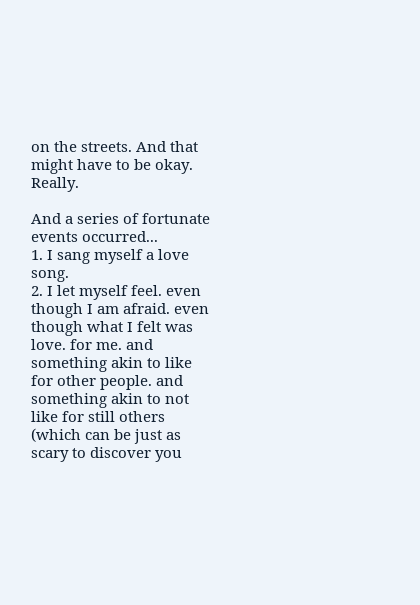on the streets. And that might have to be okay. Really.

And a series of fortunate events occurred...
1. I sang myself a love song.
2. I let myself feel. even though I am afraid. even though what I felt was love. for me. and something akin to like for other people. and something akin to not like for still others (which can be just as scary to discover you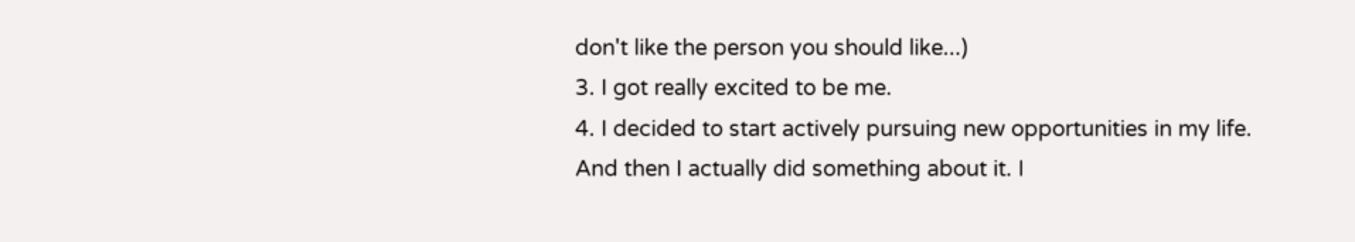don't like the person you should like...)
3. I got really excited to be me.
4. I decided to start actively pursuing new opportunities in my life. And then I actually did something about it. I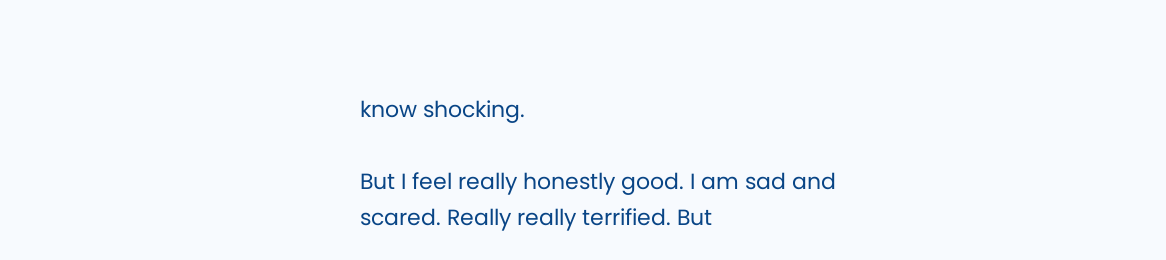know shocking.

But I feel really honestly good. I am sad and scared. Really really terrified. But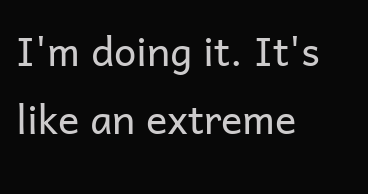I'm doing it. It's like an extreme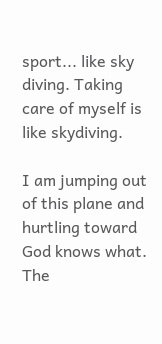sport... like sky diving. Taking care of myself is like skydiving.

I am jumping out of this plane and hurtling toward God knows what. The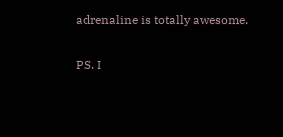adrenaline is totally awesome.

PS. I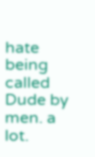hate being called Dude by men. a lot.